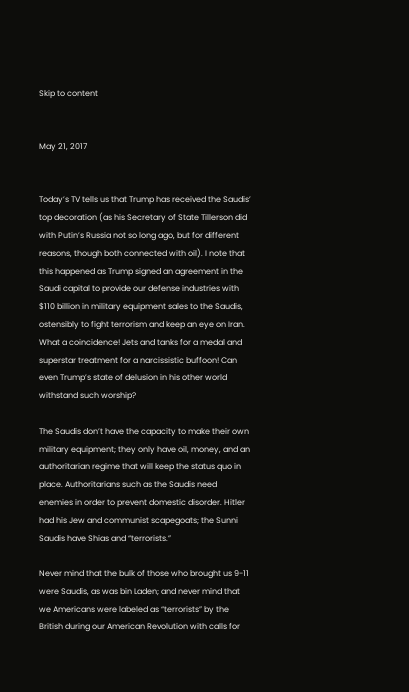Skip to content


May 21, 2017


Today’s TV tells us that Trump has received the Saudis’ top decoration (as his Secretary of State Tillerson did with Putin’s Russia not so long ago, but for different reasons, though both connected with oil). I note that this happened as Trump signed an agreement in the Saudi capital to provide our defense industries with $110 billion in military equipment sales to the Saudis, ostensibly to fight terrorism and keep an eye on Iran. What a coincidence! Jets and tanks for a medal and superstar treatment for a narcissistic buffoon! Can even Trump’s state of delusion in his other world withstand such worship?

The Saudis don’t have the capacity to make their own military equipment; they only have oil, money, and an authoritarian regime that will keep the status quo in place. Authoritarians such as the Saudis need enemies in order to prevent domestic disorder. Hitler had his Jew and communist scapegoats; the Sunni Saudis have Shias and “terrorists.”

Never mind that the bulk of those who brought us 9-11 were Saudis, as was bin Laden; and never mind that we Americans were labeled as “terrorists” by the British during our American Revolution with calls for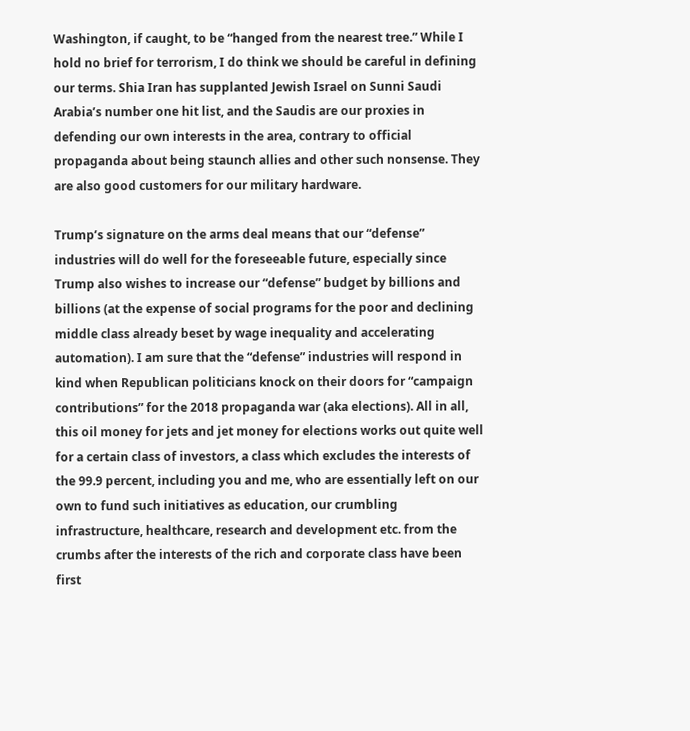Washington, if caught, to be “hanged from the nearest tree.” While I hold no brief for terrorism, I do think we should be careful in defining our terms. Shia Iran has supplanted Jewish Israel on Sunni Saudi Arabia’s number one hit list, and the Saudis are our proxies in defending our own interests in the area, contrary to official propaganda about being staunch allies and other such nonsense. They are also good customers for our military hardware.

Trump’s signature on the arms deal means that our “defense” industries will do well for the foreseeable future, especially since Trump also wishes to increase our “defense” budget by billions and billions (at the expense of social programs for the poor and declining middle class already beset by wage inequality and accelerating automation). I am sure that the “defense” industries will respond in kind when Republican politicians knock on their doors for “campaign contributions” for the 2018 propaganda war (aka elections). All in all, this oil money for jets and jet money for elections works out quite well for a certain class of investors, a class which excludes the interests of the 99.9 percent, including you and me, who are essentially left on our own to fund such initiatives as education, our crumbling infrastructure, healthcare, research and development etc. from the crumbs after the interests of the rich and corporate class have been first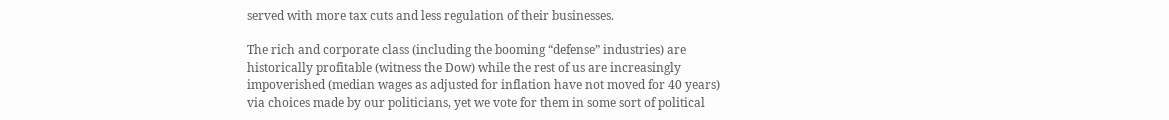served with more tax cuts and less regulation of their businesses.

The rich and corporate class (including the booming “defense” industries) are historically profitable (witness the Dow) while the rest of us are increasingly impoverished (median wages as adjusted for inflation have not moved for 40 years) via choices made by our politicians, yet we vote for them in some sort of political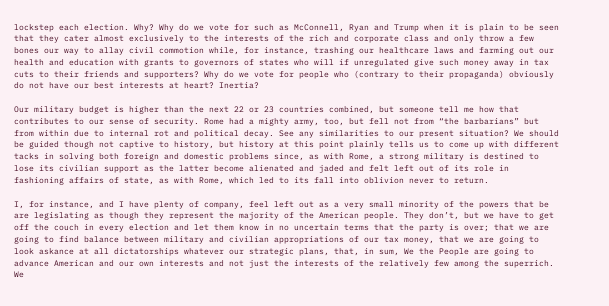lockstep each election. Why? Why do we vote for such as McConnell, Ryan and Trump when it is plain to be seen that they cater almost exclusively to the interests of the rich and corporate class and only throw a few bones our way to allay civil commotion while, for instance, trashing our healthcare laws and farming out our health and education with grants to governors of states who will if unregulated give such money away in tax cuts to their friends and supporters? Why do we vote for people who (contrary to their propaganda) obviously do not have our best interests at heart? Inertia?

Our military budget is higher than the next 22 or 23 countries combined, but someone tell me how that contributes to our sense of security. Rome had a mighty army, too, but fell not from “the barbarians” but from within due to internal rot and political decay. See any similarities to our present situation? We should be guided though not captive to history, but history at this point plainly tells us to come up with different tacks in solving both foreign and domestic problems since, as with Rome, a strong military is destined to lose its civilian support as the latter become alienated and jaded and felt left out of its role in fashioning affairs of state, as with Rome, which led to its fall into oblivion never to return.

I, for instance, and I have plenty of company, feel left out as a very small minority of the powers that be are legislating as though they represent the majority of the American people. They don’t, but we have to get off the couch in every election and let them know in no uncertain terms that the party is over; that we are going to find balance between military and civilian appropriations of our tax money, that we are going to look askance at all dictatorships whatever our strategic plans, that, in sum, We the People are going to advance American and our own interests and not just the interests of the relatively few among the superrich. We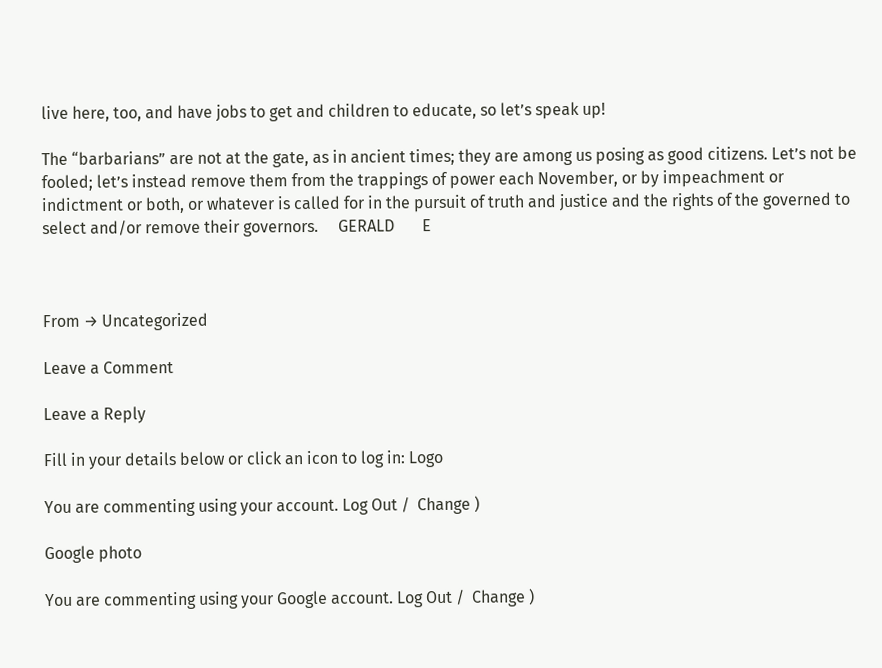live here, too, and have jobs to get and children to educate, so let’s speak up!

The “barbarians” are not at the gate, as in ancient times; they are among us posing as good citizens. Let’s not be fooled; let’s instead remove them from the trappings of power each November, or by impeachment or indictment or both, or whatever is called for in the pursuit of truth and justice and the rights of the governed to select and/or remove their governors.     GERALD       E



From → Uncategorized

Leave a Comment

Leave a Reply

Fill in your details below or click an icon to log in: Logo

You are commenting using your account. Log Out /  Change )

Google photo

You are commenting using your Google account. Log Out /  Change )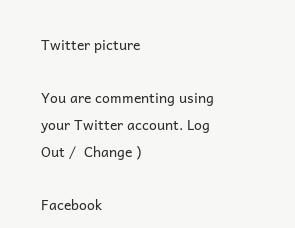Twitter picture

You are commenting using your Twitter account. Log Out /  Change )

Facebook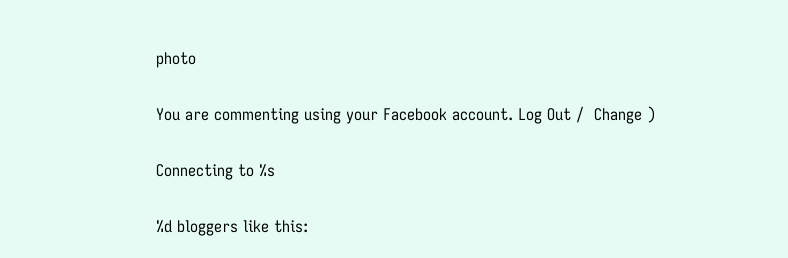photo

You are commenting using your Facebook account. Log Out /  Change )

Connecting to %s

%d bloggers like this: